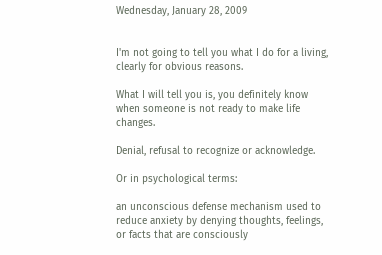Wednesday, January 28, 2009


I'm not going to tell you what I do for a living, clearly for obvious reasons.

What I will tell you is, you definitely know when someone is not ready to make life changes.

Denial, refusal to recognize or acknowledge.

Or in psychological terms:

an unconscious defense mechanism used to reduce anxiety by denying thoughts, feelings, or facts that are consciously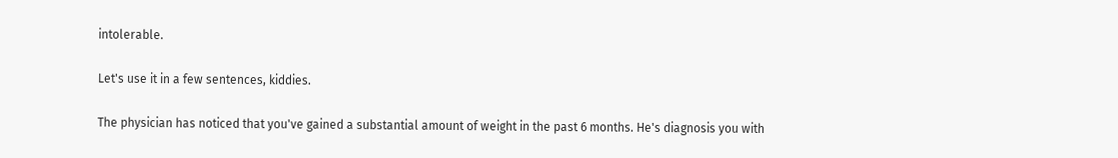intolerable.

Let's use it in a few sentences, kiddies.

The physician has noticed that you've gained a substantial amount of weight in the past 6 months. He's diagnosis you with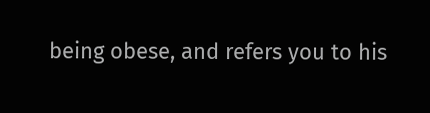being obese, and refers you to his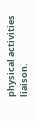physical activities liaison.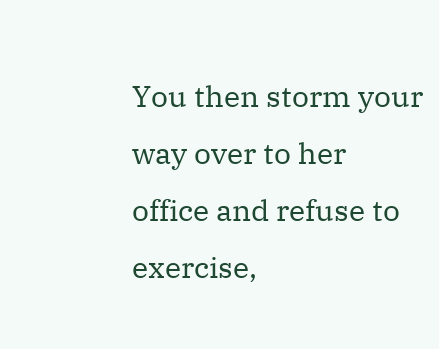You then storm your way over to her office and refuse to exercise,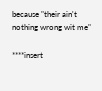because "their ain't nothing wrong wit me"

****insert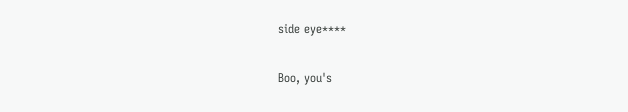side eye****

Boo, you's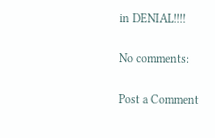in DENIAL!!!!

No comments:

Post a Comment